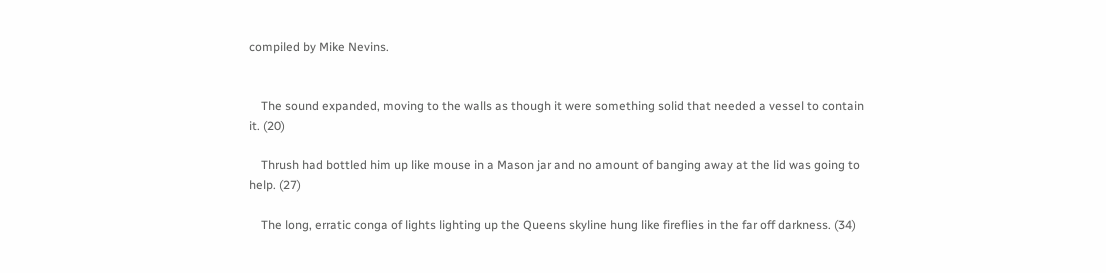compiled by Mike Nevins.


    The sound expanded, moving to the walls as though it were something solid that needed a vessel to contain it. (20)

    Thrush had bottled him up like mouse in a Mason jar and no amount of banging away at the lid was going to help. (27)

    The long, erratic conga of lights lighting up the Queens skyline hung like fireflies in the far off darkness. (34)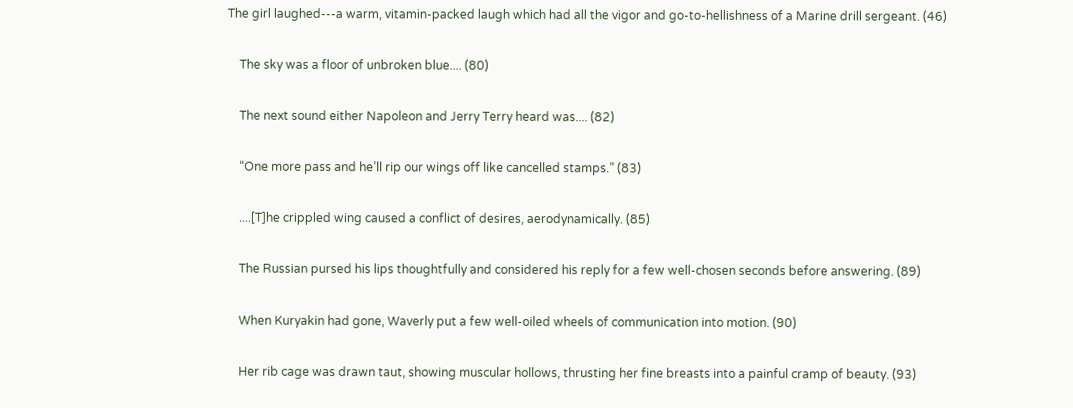The girl laughed---a warm, vitamin-packed laugh which had all the vigor and go-to-hellishness of a Marine drill sergeant. (46)

    The sky was a floor of unbroken blue.... (80)

    The next sound either Napoleon and Jerry Terry heard was.... (82)

    “One more pass and he’ll rip our wings off like cancelled stamps.” (83)

    ....[T]he crippled wing caused a conflict of desires, aerodynamically. (85)

    The Russian pursed his lips thoughtfully and considered his reply for a few well-chosen seconds before answering. (89)

    When Kuryakin had gone, Waverly put a few well-oiled wheels of communication into motion. (90)

    Her rib cage was drawn taut, showing muscular hollows, thrusting her fine breasts into a painful cramp of beauty. (93)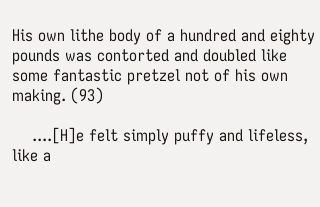His own lithe body of a hundred and eighty pounds was contorted and doubled like some fantastic pretzel not of his own making. (93)

    ....[H]e felt simply puffy and lifeless, like a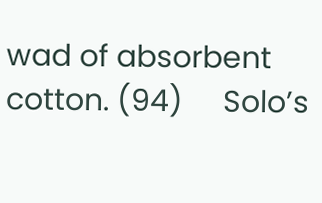wad of absorbent cotton. (94)     Solo’s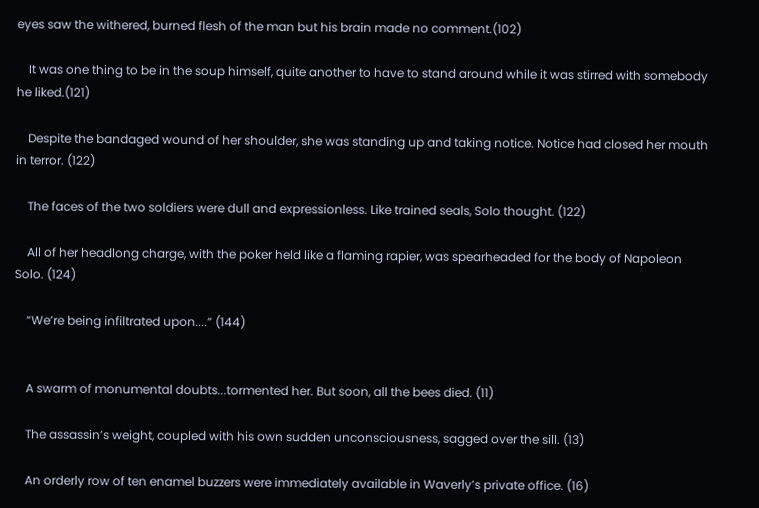eyes saw the withered, burned flesh of the man but his brain made no comment.(102)

    It was one thing to be in the soup himself, quite another to have to stand around while it was stirred with somebody he liked.(121)

    Despite the bandaged wound of her shoulder, she was standing up and taking notice. Notice had closed her mouth in terror. (122)

    The faces of the two soldiers were dull and expressionless. Like trained seals, Solo thought. (122)

    All of her headlong charge, with the poker held like a flaming rapier, was spearheaded for the body of Napoleon Solo. (124)

    “We’re being infiltrated upon....” (144)


    A swarm of monumental doubts...tormented her. But soon, all the bees died. (11)

    The assassin’s weight, coupled with his own sudden unconsciousness, sagged over the sill. (13)

    An orderly row of ten enamel buzzers were immediately available in Waverly’s private office. (16)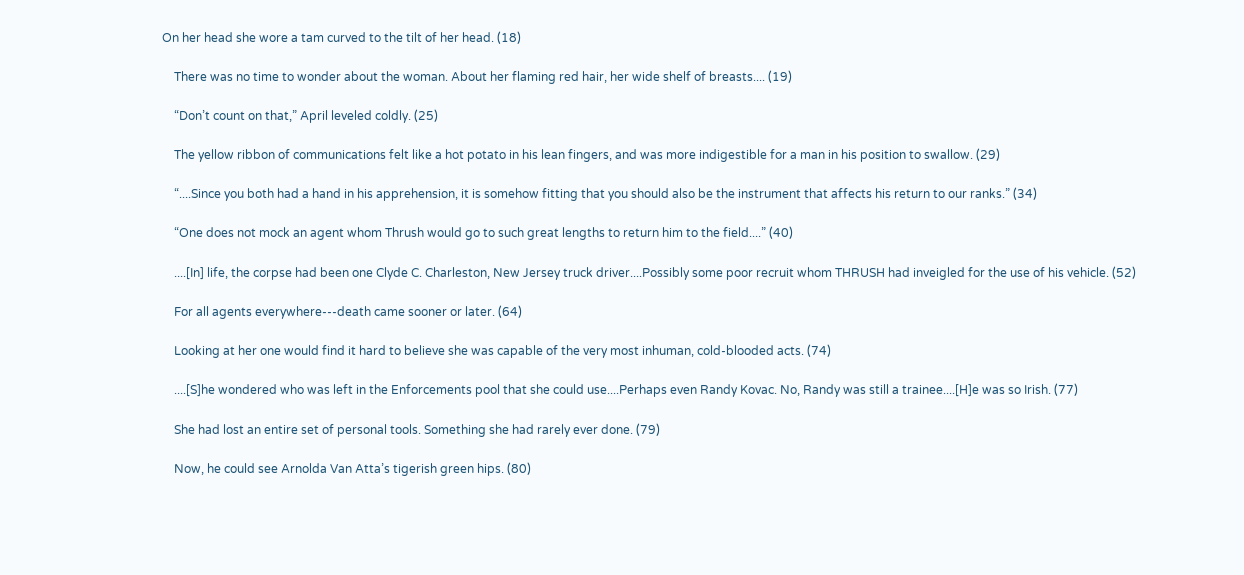On her head she wore a tam curved to the tilt of her head. (18)

    There was no time to wonder about the woman. About her flaming red hair, her wide shelf of breasts.... (19)

    “Don’t count on that,” April leveled coldly. (25)

    The yellow ribbon of communications felt like a hot potato in his lean fingers, and was more indigestible for a man in his position to swallow. (29)

    “....Since you both had a hand in his apprehension, it is somehow fitting that you should also be the instrument that affects his return to our ranks.” (34)

    “One does not mock an agent whom Thrush would go to such great lengths to return him to the field....” (40)

    ....[In] life, the corpse had been one Clyde C. Charleston, New Jersey truck driver....Possibly some poor recruit whom THRUSH had inveigled for the use of his vehicle. (52)

    For all agents everywhere---death came sooner or later. (64)

    Looking at her one would find it hard to believe she was capable of the very most inhuman, cold-blooded acts. (74)

    ....[S]he wondered who was left in the Enforcements pool that she could use....Perhaps even Randy Kovac. No, Randy was still a trainee....[H]e was so Irish. (77)

    She had lost an entire set of personal tools. Something she had rarely ever done. (79)

    Now, he could see Arnolda Van Atta’s tigerish green hips. (80)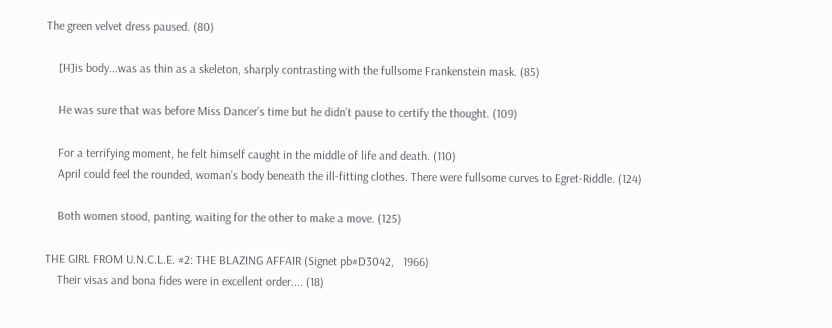The green velvet dress paused. (80)

    [H]is body...was as thin as a skeleton, sharply contrasting with the fullsome Frankenstein mask. (85)

    He was sure that was before Miss Dancer’s time but he didn’t pause to certify the thought. (109)

    For a terrifying moment, he felt himself caught in the middle of life and death. (110)
    April could feel the rounded, woman’s body beneath the ill-fitting clothes. There were fullsome curves to Egret-Riddle. (124)

    Both women stood, panting, waiting for the other to make a move. (125)

THE GIRL FROM U.N.C.L.E. #2: THE BLAZING AFFAIR (Signet pb#D3042,   1966)
    Their visas and bona fides were in excellent order.... (18)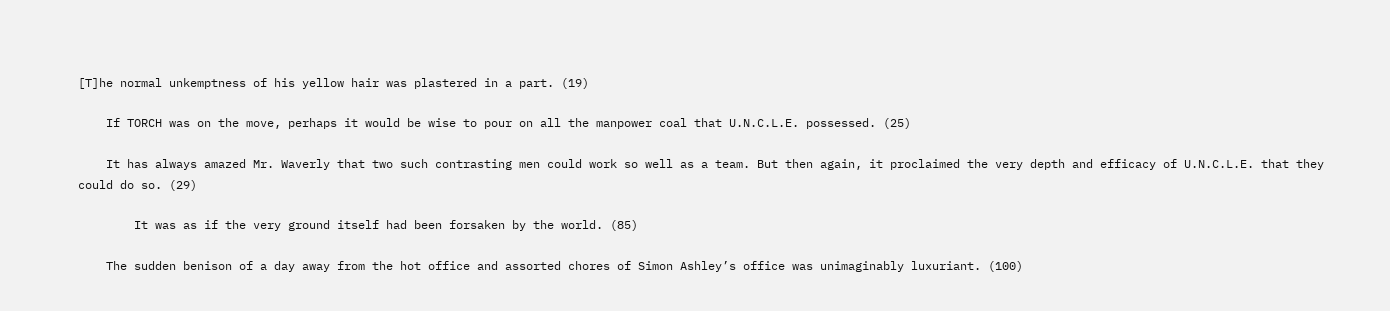[T]he normal unkemptness of his yellow hair was plastered in a part. (19)

    If TORCH was on the move, perhaps it would be wise to pour on all the manpower coal that U.N.C.L.E. possessed. (25)

    It has always amazed Mr. Waverly that two such contrasting men could work so well as a team. But then again, it proclaimed the very depth and efficacy of U.N.C.L.E. that they could do so. (29)

        It was as if the very ground itself had been forsaken by the world. (85)

    The sudden benison of a day away from the hot office and assorted chores of Simon Ashley’s office was unimaginably luxuriant. (100)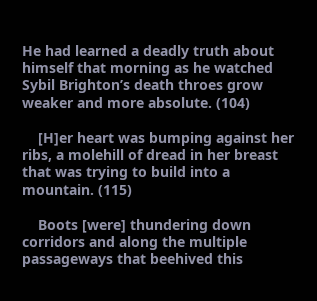He had learned a deadly truth about himself that morning as he watched Sybil Brighton’s death throes grow weaker and more absolute. (104)

    [H]er heart was bumping against her ribs, a molehill of dread in her breast that was trying to build into a mountain. (115)

    Boots [were] thundering down corridors and along the multiple passageways that beehived this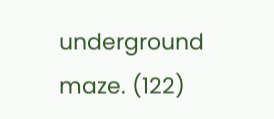underground maze. (122)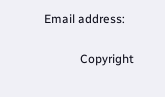Email address:

            Copyright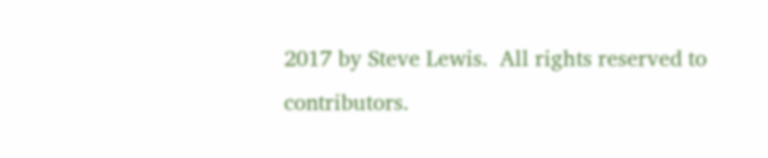2017 by Steve Lewis.  All rights reserved to contributors.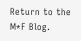Return to the M*F Blog.